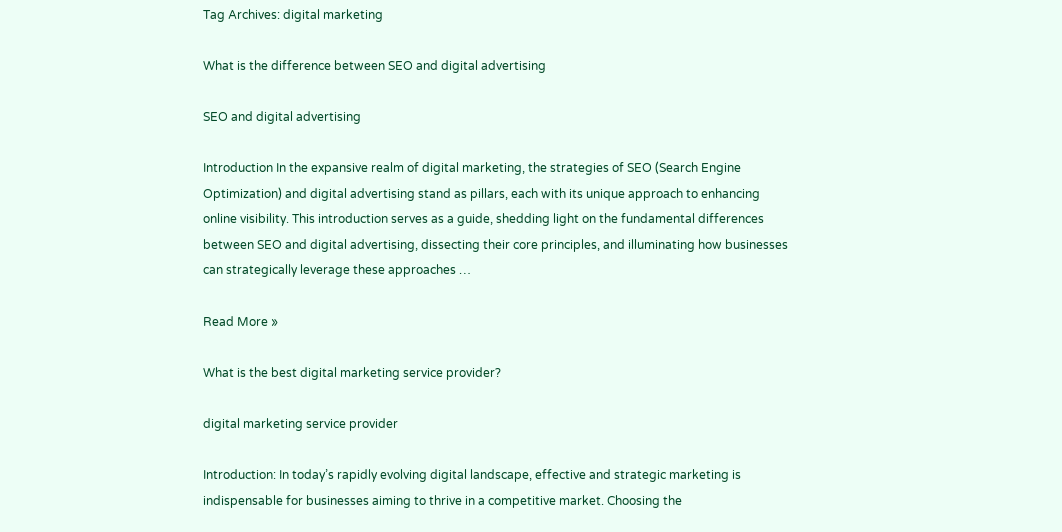Tag Archives: digital marketing

What is the difference between SEO and digital advertising

SEO and digital advertising

Introduction In the expansive realm of digital marketing, the strategies of SEO (Search Engine Optimization) and digital advertising stand as pillars, each with its unique approach to enhancing online visibility. This introduction serves as a guide, shedding light on the fundamental differences between SEO and digital advertising, dissecting their core principles, and illuminating how businesses can strategically leverage these approaches …

Read More »

What is the best digital marketing service provider?

digital marketing service provider

Introduction: In today’s rapidly evolving digital landscape, effective and strategic marketing is indispensable for businesses aiming to thrive in a competitive market. Choosing the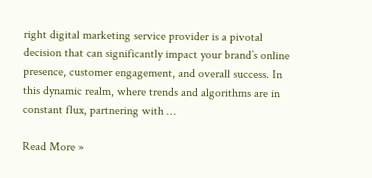right digital marketing service provider is a pivotal decision that can significantly impact your brand’s online presence, customer engagement, and overall success. In this dynamic realm, where trends and algorithms are in constant flux, partnering with …

Read More »